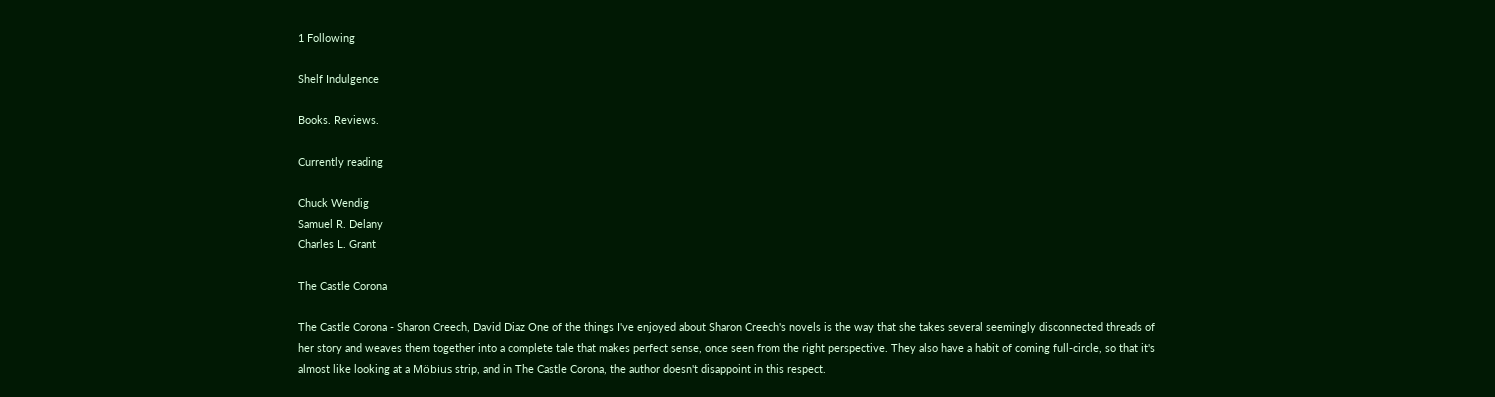1 Following

Shelf Indulgence

Books. Reviews.

Currently reading

Chuck Wendig
Samuel R. Delany
Charles L. Grant

The Castle Corona

The Castle Corona - Sharon Creech, David Diaz One of the things I've enjoyed about Sharon Creech's novels is the way that she takes several seemingly disconnected threads of her story and weaves them together into a complete tale that makes perfect sense, once seen from the right perspective. They also have a habit of coming full-circle, so that it's almost like looking at a Möbius strip, and in The Castle Corona, the author doesn't disappoint in this respect.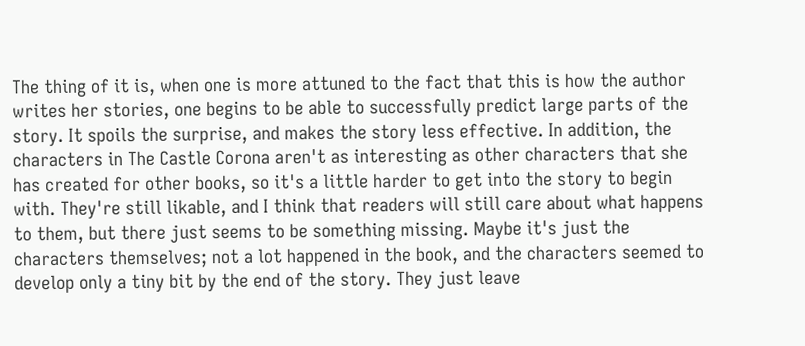The thing of it is, when one is more attuned to the fact that this is how the author writes her stories, one begins to be able to successfully predict large parts of the story. It spoils the surprise, and makes the story less effective. In addition, the characters in The Castle Corona aren't as interesting as other characters that she has created for other books, so it's a little harder to get into the story to begin with. They're still likable, and I think that readers will still care about what happens to them, but there just seems to be something missing. Maybe it's just the characters themselves; not a lot happened in the book, and the characters seemed to develop only a tiny bit by the end of the story. They just leave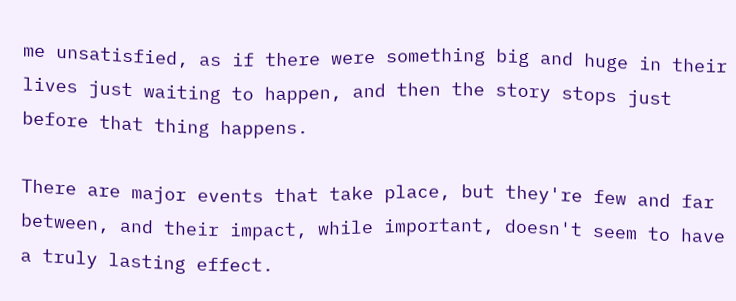me unsatisfied, as if there were something big and huge in their lives just waiting to happen, and then the story stops just before that thing happens.

There are major events that take place, but they're few and far between, and their impact, while important, doesn't seem to have a truly lasting effect.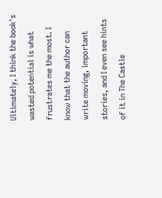Ultimately, I think the book's wasted potential is what frustrates me the most. I know that the author can write moving, important stories, and I even see hints of it in The Castle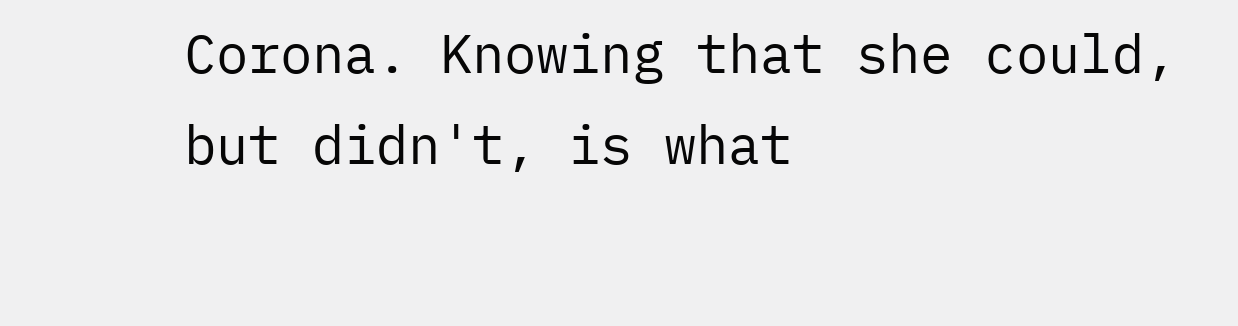Corona. Knowing that she could, but didn't, is what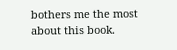bothers me the most about this book.